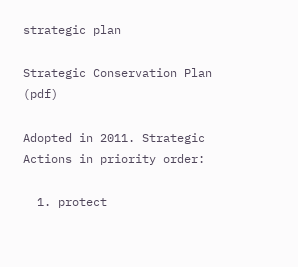strategic plan

Strategic Conservation Plan (pdf)

Adopted in 2011. Strategic Actions in priority order:

  1. protect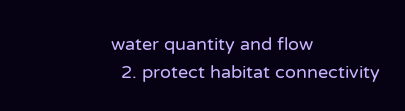water quantity and flow
  2. protect habitat connectivity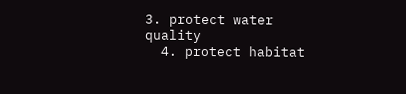3. protect water quality
  4. protect habitat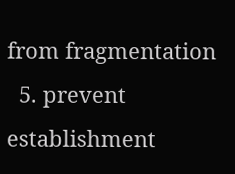from fragmentation
  5. prevent establishment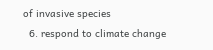of invasive species
  6. respond to climate change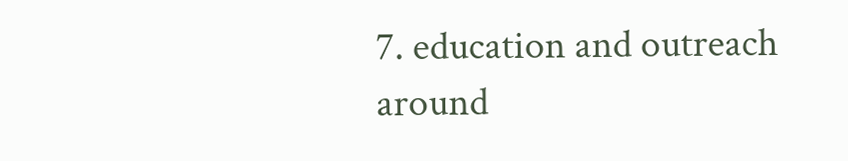7. education and outreach around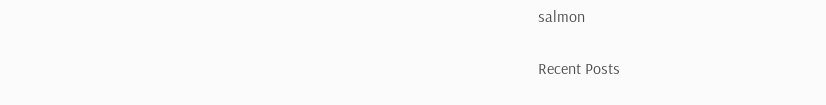salmon


Recent Posts